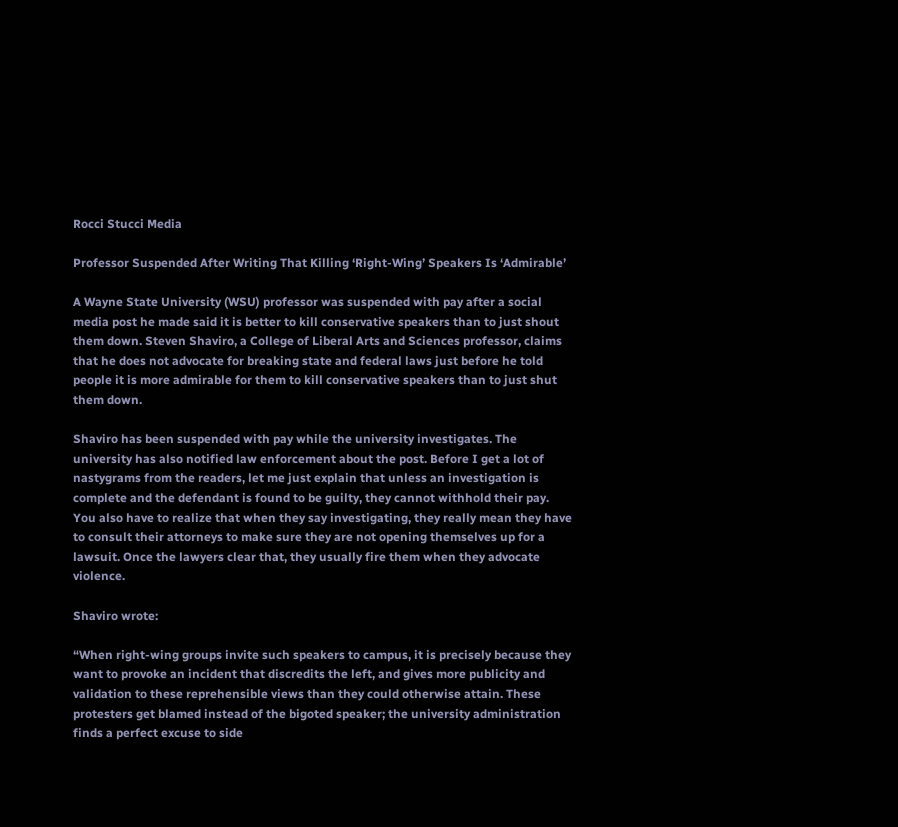Rocci Stucci Media

Professor Suspended After Writing That Killing ‘Right-Wing’ Speakers Is ‘Admirable’

A Wayne State University (WSU) professor was suspended with pay after a social media post he made said it is better to kill conservative speakers than to just shout them down. Steven Shaviro, a College of Liberal Arts and Sciences professor, claims that he does not advocate for breaking state and federal laws just before he told people it is more admirable for them to kill conservative speakers than to just shut them down.

Shaviro has been suspended with pay while the university investigates. The university has also notified law enforcement about the post. Before I get a lot of nastygrams from the readers, let me just explain that unless an investigation is complete and the defendant is found to be guilty, they cannot withhold their pay.  You also have to realize that when they say investigating, they really mean they have to consult their attorneys to make sure they are not opening themselves up for a lawsuit. Once the lawyers clear that, they usually fire them when they advocate violence.

Shaviro wrote:

“When right-wing groups invite such speakers to campus, it is precisely because they want to provoke an incident that discredits the left, and gives more publicity and validation to these reprehensible views than they could otherwise attain. These protesters get blamed instead of the bigoted speaker; the university administration finds a perfect excuse to side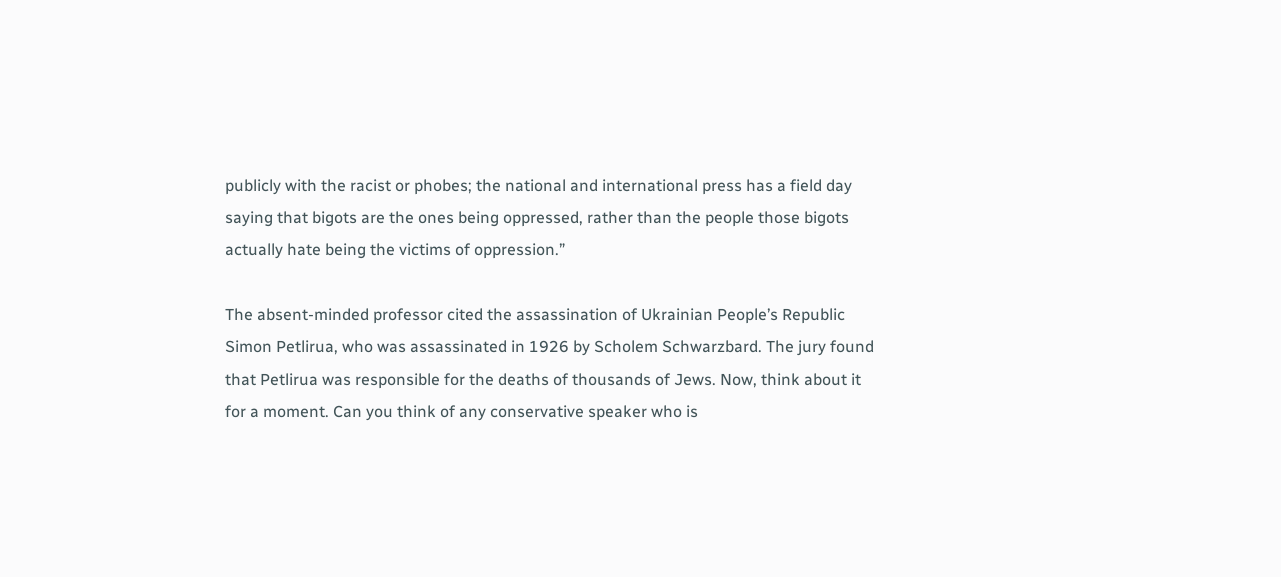publicly with the racist or phobes; the national and international press has a field day saying that bigots are the ones being oppressed, rather than the people those bigots actually hate being the victims of oppression.”

The absent-minded professor cited the assassination of Ukrainian People’s Republic Simon Petlirua, who was assassinated in 1926 by Scholem Schwarzbard. The jury found that Petlirua was responsible for the deaths of thousands of Jews. Now, think about it for a moment. Can you think of any conservative speaker who is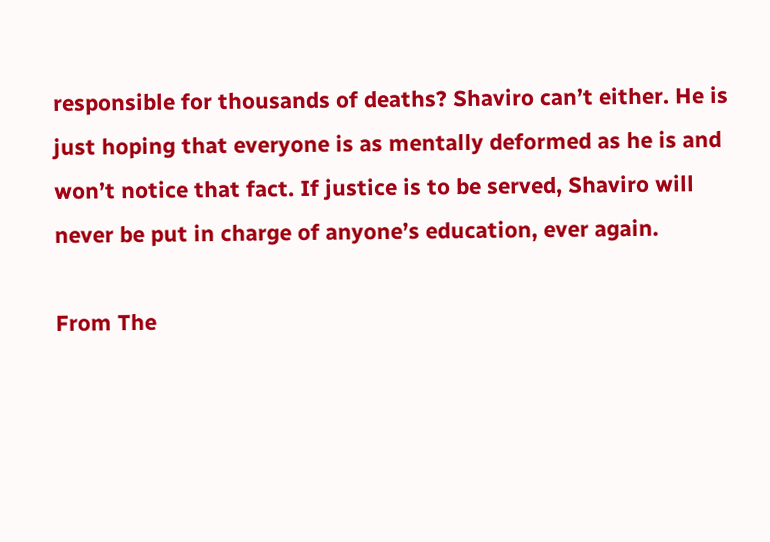responsible for thousands of deaths? Shaviro can’t either. He is just hoping that everyone is as mentally deformed as he is and won’t notice that fact. If justice is to be served, Shaviro will never be put in charge of anyone’s education, ever again.

From The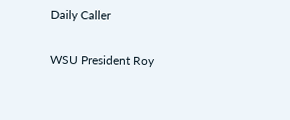Daily Caller

WSU President Roy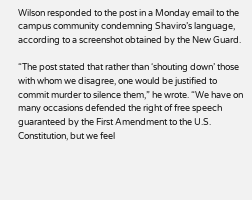Wilson responded to the post in a Monday email to the campus community condemning Shaviro’s language, according to a screenshot obtained by the New Guard.

“The post stated that rather than ‘shouting down’ those with whom we disagree, one would be justified to commit murder to silence them,” he wrote. “We have on many occasions defended the right of free speech guaranteed by the First Amendment to the U.S. Constitution, but we feel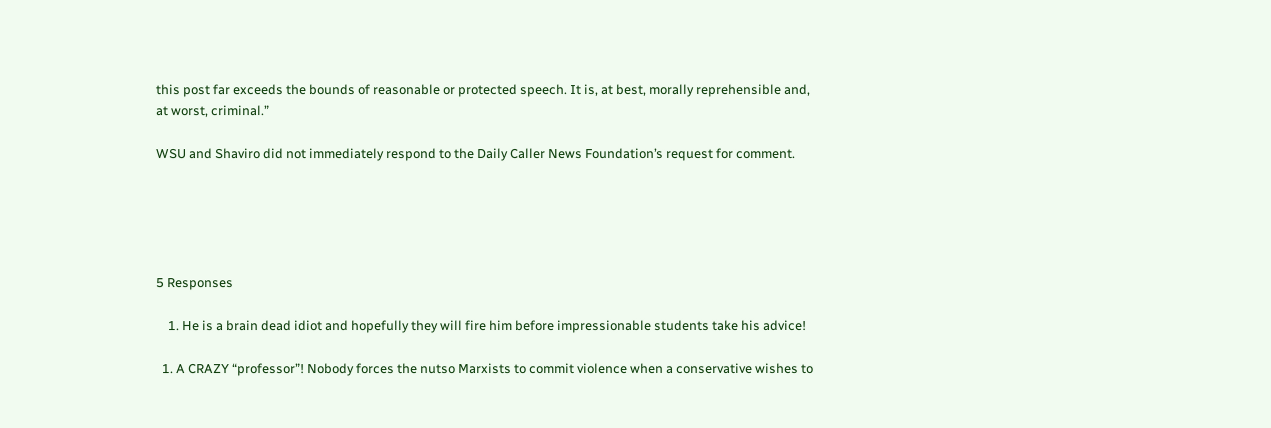this post far exceeds the bounds of reasonable or protected speech. It is, at best, morally reprehensible and, at worst, criminal.”

WSU and Shaviro did not immediately respond to the Daily Caller News Foundation’s request for comment.





5 Responses

    1. He is a brain dead idiot and hopefully they will fire him before impressionable students take his advice!

  1. A CRAZY “professor”! Nobody forces the nutso Marxists to commit violence when a conservative wishes to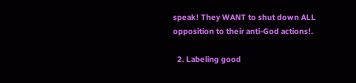speak! They WANT to shut down ALL opposition to their anti-God actions!.

  2. Labeling good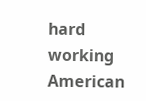hard working American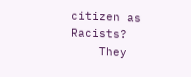citizen as Racists?
    They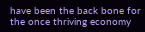have been the back bone for the once thriving economy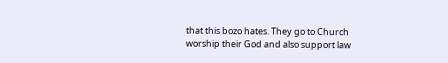that this bozo hates. They go to Church worship their God and also support law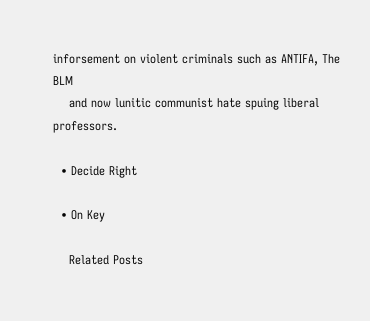inforsement on violent criminals such as ANTIFA, The BLM
    and now lunitic communist hate spuing liberal professors.

  • Decide Right

  • On Key

    Related Posts